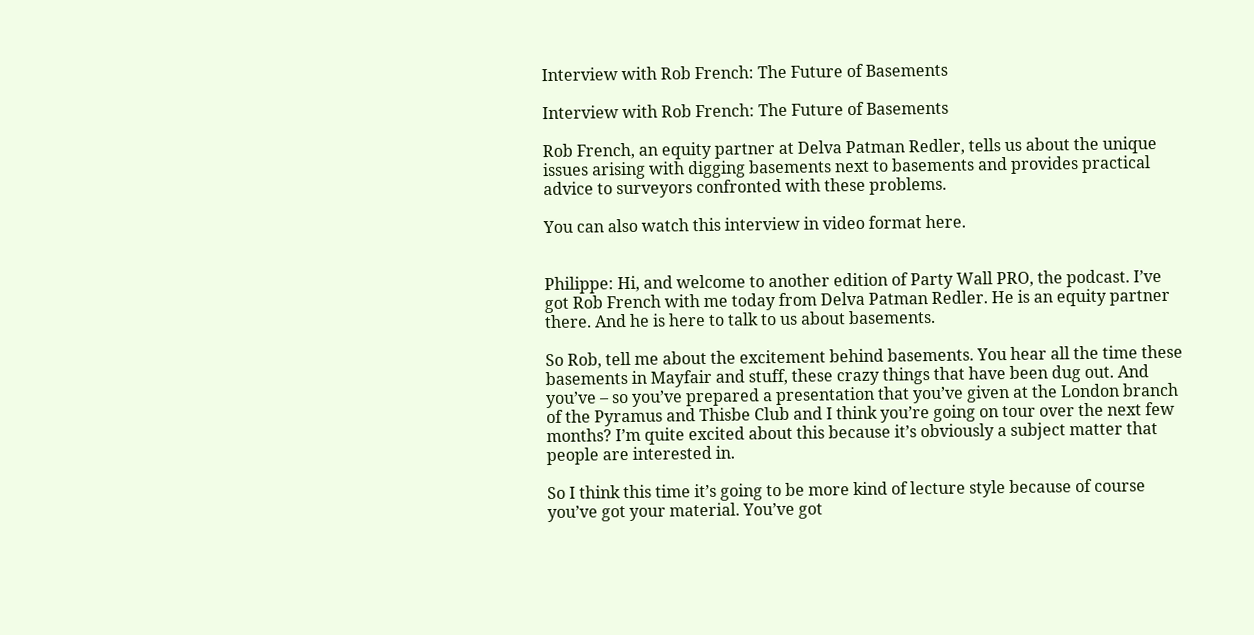Interview with Rob French: The Future of Basements

Interview with Rob French: The Future of Basements

Rob French, an equity partner at Delva Patman Redler, tells us about the unique issues arising with digging basements next to basements and provides practical advice to surveyors confronted with these problems.

You can also watch this interview in video format here.


Philippe: Hi, and welcome to another edition of Party Wall PRO, the podcast. I’ve got Rob French with me today from Delva Patman Redler. He is an equity partner there. And he is here to talk to us about basements.

So Rob, tell me about the excitement behind basements. You hear all the time these basements in Mayfair and stuff, these crazy things that have been dug out. And you’ve – so you’ve prepared a presentation that you’ve given at the London branch of the Pyramus and Thisbe Club and I think you’re going on tour over the next few months? I’m quite excited about this because it’s obviously a subject matter that people are interested in.

So I think this time it’s going to be more kind of lecture style because of course you’ve got your material. You’ve got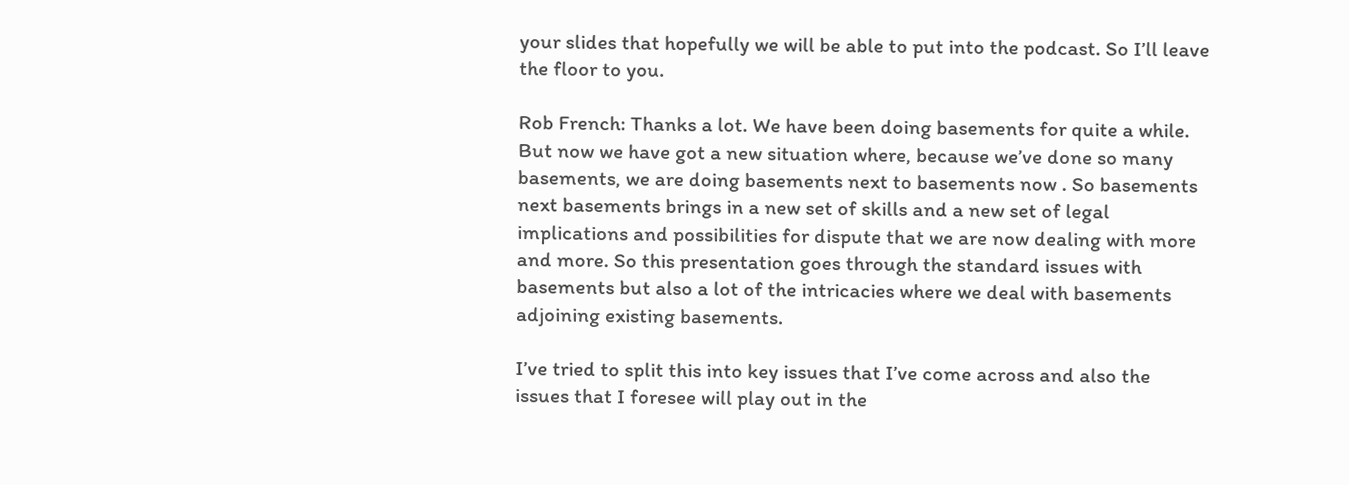your slides that hopefully we will be able to put into the podcast. So I’ll leave the floor to you.

Rob French: Thanks a lot. We have been doing basements for quite a while. But now we have got a new situation where, because we’ve done so many basements, we are doing basements next to basements now . So basements next basements brings in a new set of skills and a new set of legal implications and possibilities for dispute that we are now dealing with more and more. So this presentation goes through the standard issues with basements but also a lot of the intricacies where we deal with basements adjoining existing basements.

I’ve tried to split this into key issues that I’ve come across and also the issues that I foresee will play out in the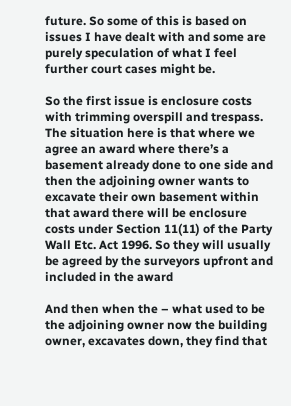future. So some of this is based on issues I have dealt with and some are purely speculation of what I feel further court cases might be.

So the first issue is enclosure costs with trimming overspill and trespass. The situation here is that where we agree an award where there’s a basement already done to one side and then the adjoining owner wants to excavate their own basement within that award there will be enclosure costs under Section 11(11) of the Party Wall Etc. Act 1996. So they will usually be agreed by the surveyors upfront and included in the award

And then when the – what used to be the adjoining owner now the building owner, excavates down, they find that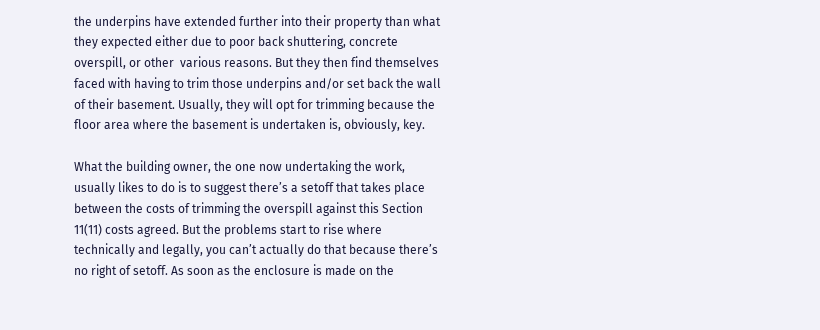the underpins have extended further into their property than what they expected either due to poor back shuttering, concrete overspill, or other  various reasons. But they then find themselves faced with having to trim those underpins and/or set back the wall of their basement. Usually, they will opt for trimming because the floor area where the basement is undertaken is, obviously, key.

What the building owner, the one now undertaking the work, usually likes to do is to suggest there’s a setoff that takes place between the costs of trimming the overspill against this Section 11(11) costs agreed. But the problems start to rise where technically and legally, you can’t actually do that because there’s no right of setoff. As soon as the enclosure is made on the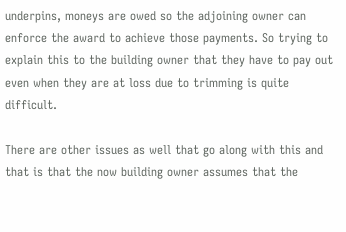underpins, moneys are owed so the adjoining owner can enforce the award to achieve those payments. So trying to explain this to the building owner that they have to pay out even when they are at loss due to trimming is quite difficult.

There are other issues as well that go along with this and that is that the now building owner assumes that the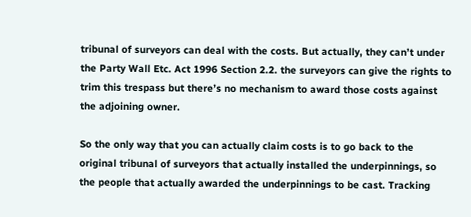tribunal of surveyors can deal with the costs. But actually, they can’t under the Party Wall Etc. Act 1996 Section 2.2. the surveyors can give the rights to trim this trespass but there’s no mechanism to award those costs against the adjoining owner.

So the only way that you can actually claim costs is to go back to the original tribunal of surveyors that actually installed the underpinnings, so the people that actually awarded the underpinnings to be cast. Tracking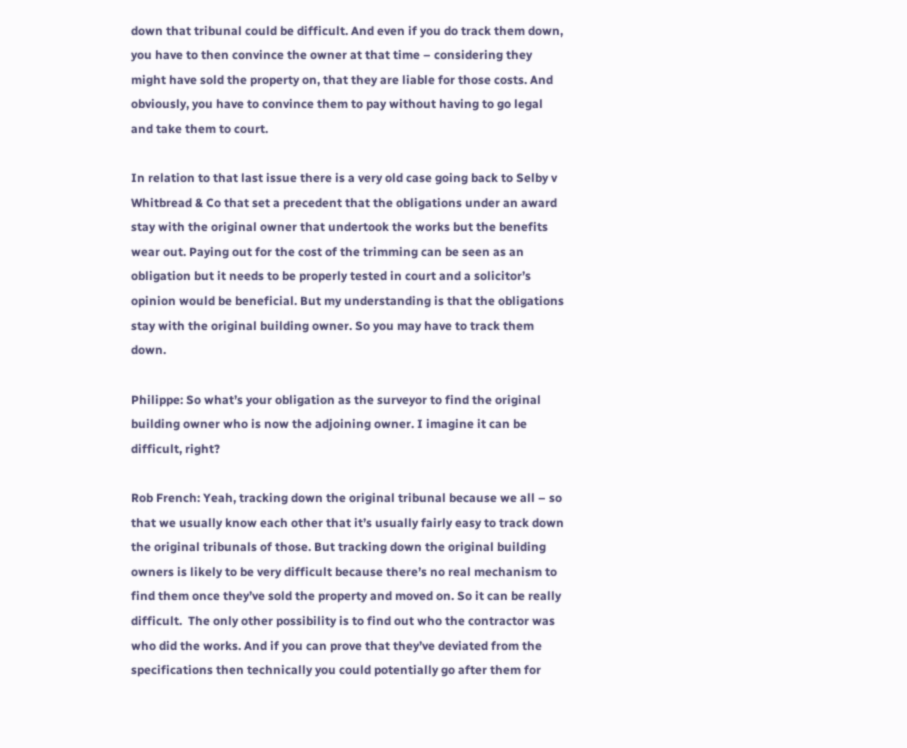down that tribunal could be difficult. And even if you do track them down, you have to then convince the owner at that time – considering they might have sold the property on, that they are liable for those costs. And obviously, you have to convince them to pay without having to go legal and take them to court.

In relation to that last issue there is a very old case going back to Selby v Whitbread & Co that set a precedent that the obligations under an award stay with the original owner that undertook the works but the benefits wear out. Paying out for the cost of the trimming can be seen as an obligation but it needs to be properly tested in court and a solicitor’s opinion would be beneficial. But my understanding is that the obligations stay with the original building owner. So you may have to track them down.

Philippe: So what’s your obligation as the surveyor to find the original building owner who is now the adjoining owner. I imagine it can be difficult, right?

Rob French: Yeah, tracking down the original tribunal because we all – so that we usually know each other that it’s usually fairly easy to track down the original tribunals of those. But tracking down the original building owners is likely to be very difficult because there’s no real mechanism to find them once they’ve sold the property and moved on. So it can be really difficult.  The only other possibility is to find out who the contractor was who did the works. And if you can prove that they’ve deviated from the specifications then technically you could potentially go after them for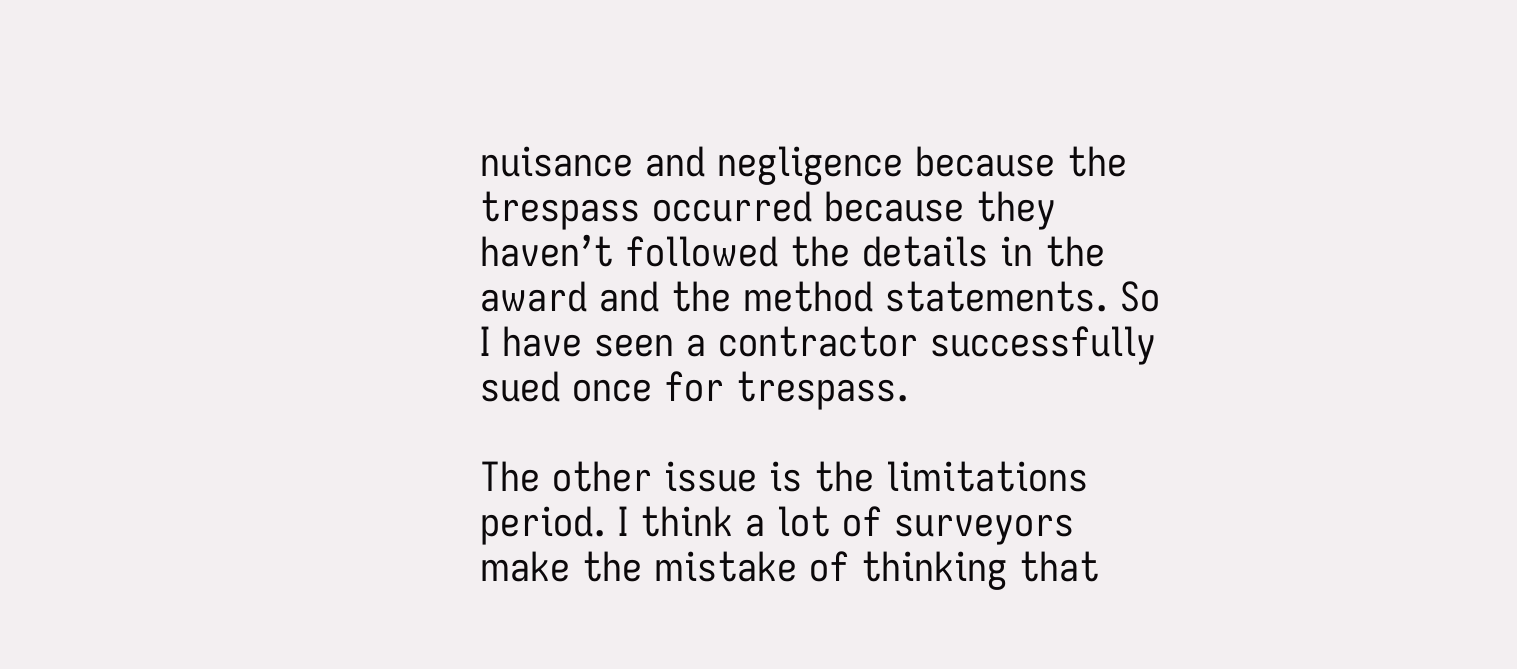nuisance and negligence because the trespass occurred because they haven’t followed the details in the award and the method statements. So I have seen a contractor successfully sued once for trespass.

The other issue is the limitations period. I think a lot of surveyors make the mistake of thinking that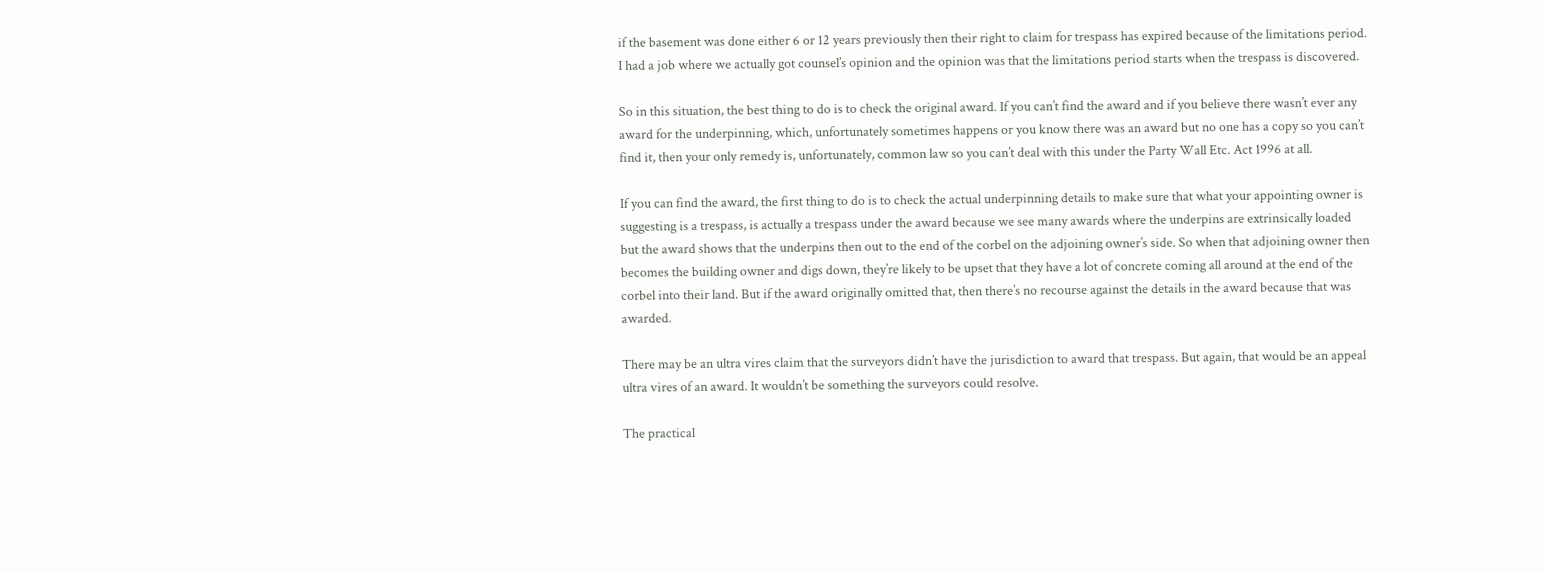if the basement was done either 6 or 12 years previously then their right to claim for trespass has expired because of the limitations period. I had a job where we actually got counsel’s opinion and the opinion was that the limitations period starts when the trespass is discovered.

So in this situation, the best thing to do is to check the original award. If you can’t find the award and if you believe there wasn’t ever any award for the underpinning, which, unfortunately sometimes happens or you know there was an award but no one has a copy so you can’t find it, then your only remedy is, unfortunately, common law so you can’t deal with this under the Party Wall Etc. Act 1996 at all.

If you can find the award, the first thing to do is to check the actual underpinning details to make sure that what your appointing owner is suggesting is a trespass, is actually a trespass under the award because we see many awards where the underpins are extrinsically loaded but the award shows that the underpins then out to the end of the corbel on the adjoining owner’s side. So when that adjoining owner then becomes the building owner and digs down, they’re likely to be upset that they have a lot of concrete coming all around at the end of the corbel into their land. But if the award originally omitted that, then there’s no recourse against the details in the award because that was awarded.

There may be an ultra vires claim that the surveyors didn’t have the jurisdiction to award that trespass. But again, that would be an appeal ultra vires of an award. It wouldn’t be something the surveyors could resolve.

The practical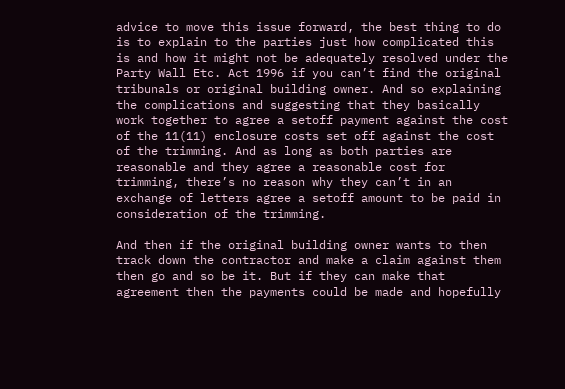advice to move this issue forward, the best thing to do is to explain to the parties just how complicated this is and how it might not be adequately resolved under the Party Wall Etc. Act 1996 if you can’t find the original tribunals or original building owner. And so explaining the complications and suggesting that they basically work together to agree a setoff payment against the cost of the 11(11) enclosure costs set off against the cost of the trimming. And as long as both parties are reasonable and they agree a reasonable cost for trimming, there’s no reason why they can’t in an exchange of letters agree a setoff amount to be paid in consideration of the trimming.

And then if the original building owner wants to then track down the contractor and make a claim against them then go and so be it. But if they can make that agreement then the payments could be made and hopefully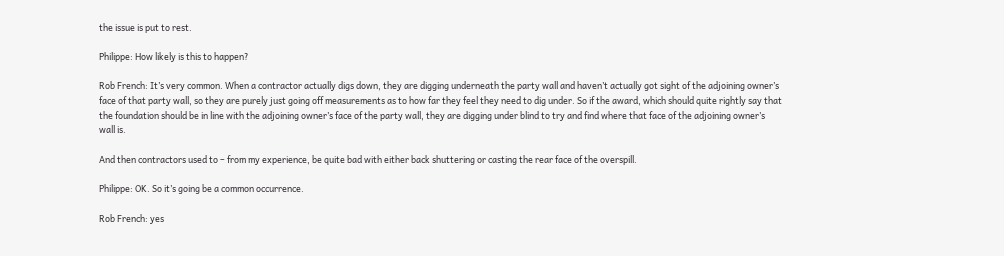the issue is put to rest.

Philippe: How likely is this to happen?

Rob French: It’s very common. When a contractor actually digs down, they are digging underneath the party wall and haven’t actually got sight of the adjoining owner’s face of that party wall, so they are purely just going off measurements as to how far they feel they need to dig under. So if the award, which should quite rightly say that the foundation should be in line with the adjoining owner’s face of the party wall, they are digging under blind to try and find where that face of the adjoining owner’s wall is.

And then contractors used to – from my experience, be quite bad with either back shuttering or casting the rear face of the overspill.

Philippe: OK. So it’s going be a common occurrence.

Rob French: yes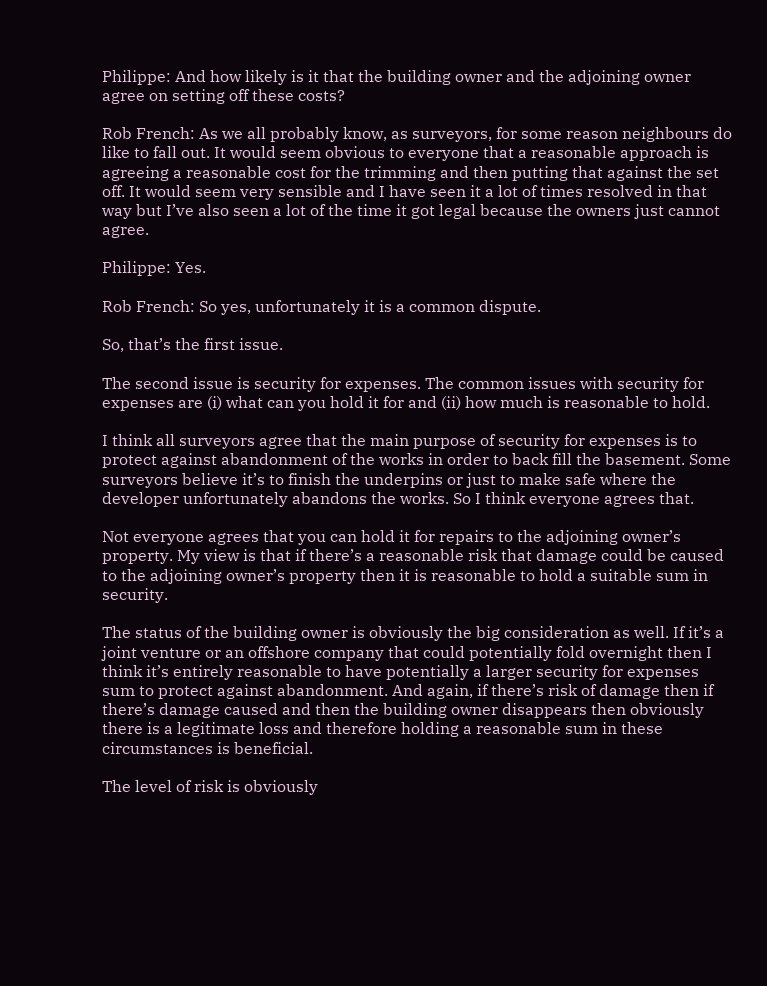Philippe: And how likely is it that the building owner and the adjoining owner agree on setting off these costs?

Rob French: As we all probably know, as surveyors, for some reason neighbours do like to fall out. It would seem obvious to everyone that a reasonable approach is agreeing a reasonable cost for the trimming and then putting that against the set off. It would seem very sensible and I have seen it a lot of times resolved in that way but I’ve also seen a lot of the time it got legal because the owners just cannot agree.

Philippe: Yes.

Rob French: So yes, unfortunately it is a common dispute.

So, that’s the first issue.

The second issue is security for expenses. The common issues with security for  expenses are (i) what can you hold it for and (ii) how much is reasonable to hold.

I think all surveyors agree that the main purpose of security for expenses is to protect against abandonment of the works in order to back fill the basement. Some surveyors believe it’s to finish the underpins or just to make safe where the developer unfortunately abandons the works. So I think everyone agrees that.

Not everyone agrees that you can hold it for repairs to the adjoining owner’s property. My view is that if there’s a reasonable risk that damage could be caused to the adjoining owner’s property then it is reasonable to hold a suitable sum in security.

The status of the building owner is obviously the big consideration as well. If it’s a joint venture or an offshore company that could potentially fold overnight then I think it’s entirely reasonable to have potentially a larger security for expenses sum to protect against abandonment. And again, if there’s risk of damage then if there’s damage caused and then the building owner disappears then obviously there is a legitimate loss and therefore holding a reasonable sum in these circumstances is beneficial.

The level of risk is obviously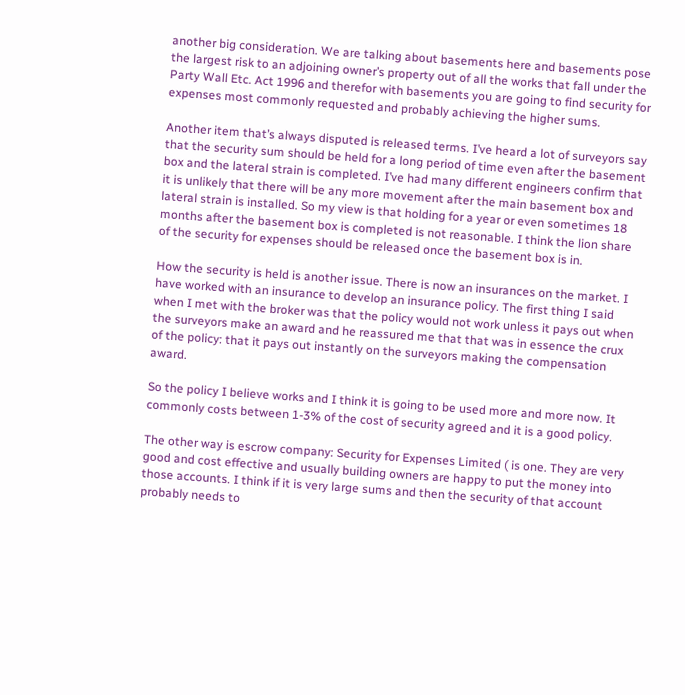another big consideration. We are talking about basements here and basements pose the largest risk to an adjoining owner’s property out of all the works that fall under the Party Wall Etc. Act 1996 and therefor with basements you are going to find security for expenses most commonly requested and probably achieving the higher sums.

Another item that’s always disputed is released terms. I’ve heard a lot of surveyors say that the security sum should be held for a long period of time even after the basement box and the lateral strain is completed. I’ve had many different engineers confirm that it is unlikely that there will be any more movement after the main basement box and lateral strain is installed. So my view is that holding for a year or even sometimes 18 months after the basement box is completed is not reasonable. I think the lion share of the security for expenses should be released once the basement box is in.

How the security is held is another issue. There is now an insurances on the market. I have worked with an insurance to develop an insurance policy. The first thing I said when I met with the broker was that the policy would not work unless it pays out when the surveyors make an award and he reassured me that that was in essence the crux of the policy: that it pays out instantly on the surveyors making the compensation award.

So the policy I believe works and I think it is going to be used more and more now. It commonly costs between 1-3% of the cost of security agreed and it is a good policy.

The other way is escrow company: Security for Expenses Limited ( is one. They are very good and cost effective and usually building owners are happy to put the money into those accounts. I think if it is very large sums and then the security of that account probably needs to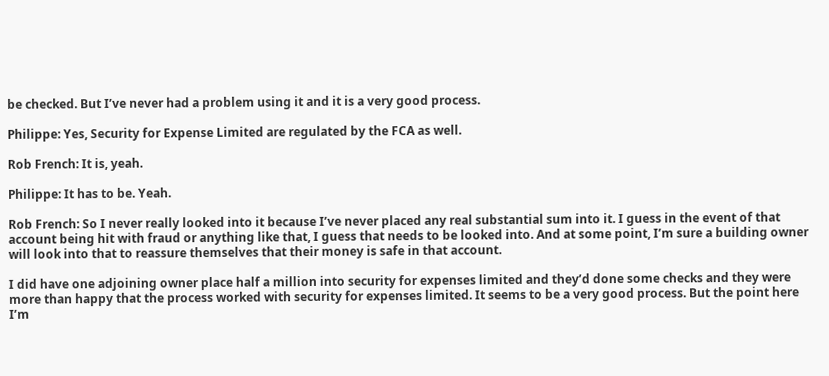be checked. But I’ve never had a problem using it and it is a very good process.

Philippe: Yes, Security for Expense Limited are regulated by the FCA as well.

Rob French: It is, yeah.

Philippe: It has to be. Yeah.

Rob French: So I never really looked into it because I’ve never placed any real substantial sum into it. I guess in the event of that account being hit with fraud or anything like that, I guess that needs to be looked into. And at some point, I’m sure a building owner will look into that to reassure themselves that their money is safe in that account.

I did have one adjoining owner place half a million into security for expenses limited and they’d done some checks and they were more than happy that the process worked with security for expenses limited. It seems to be a very good process. But the point here I’m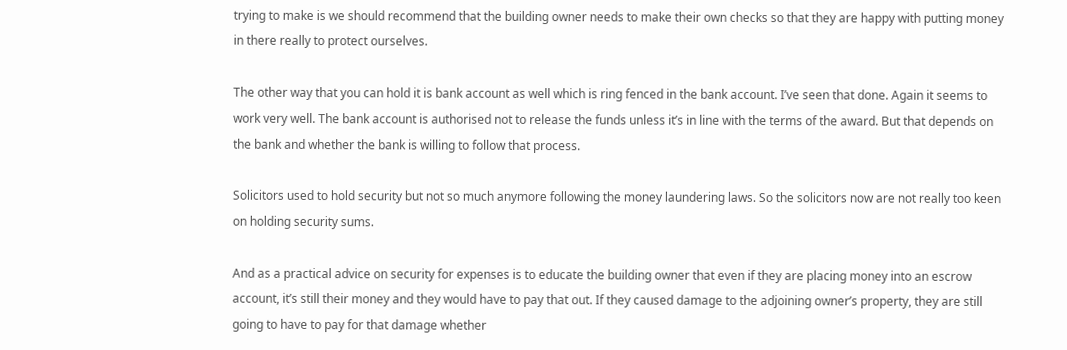trying to make is we should recommend that the building owner needs to make their own checks so that they are happy with putting money in there really to protect ourselves.

The other way that you can hold it is bank account as well which is ring fenced in the bank account. I’ve seen that done. Again it seems to work very well. The bank account is authorised not to release the funds unless it’s in line with the terms of the award. But that depends on the bank and whether the bank is willing to follow that process.

Solicitors used to hold security but not so much anymore following the money laundering laws. So the solicitors now are not really too keen on holding security sums.

And as a practical advice on security for expenses is to educate the building owner that even if they are placing money into an escrow account, it’s still their money and they would have to pay that out. If they caused damage to the adjoining owner’s property, they are still going to have to pay for that damage whether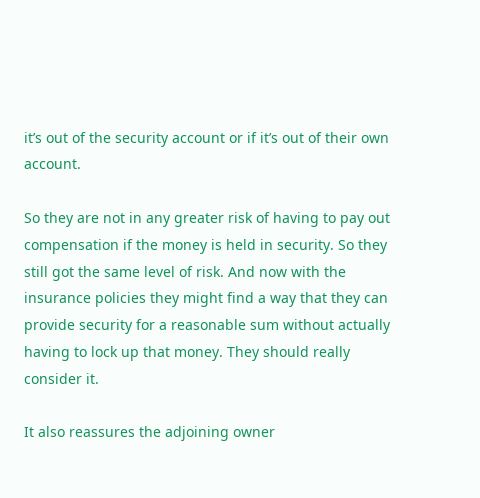it’s out of the security account or if it’s out of their own account.

So they are not in any greater risk of having to pay out compensation if the money is held in security. So they still got the same level of risk. And now with the insurance policies they might find a way that they can provide security for a reasonable sum without actually having to lock up that money. They should really consider it.

It also reassures the adjoining owner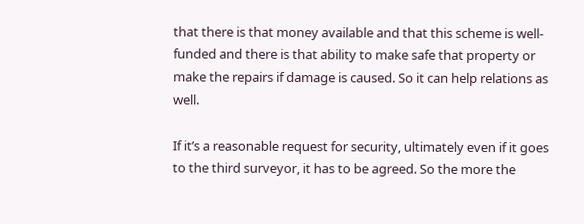that there is that money available and that this scheme is well-funded and there is that ability to make safe that property or make the repairs if damage is caused. So it can help relations as well.

If it’s a reasonable request for security, ultimately even if it goes to the third surveyor, it has to be agreed. So the more the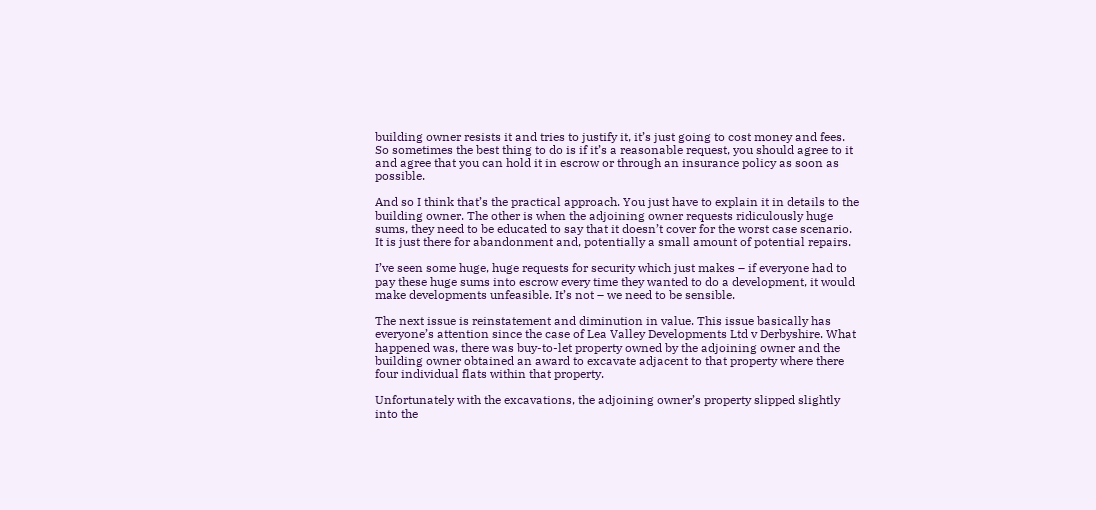building owner resists it and tries to justify it, it’s just going to cost money and fees. So sometimes the best thing to do is if it’s a reasonable request, you should agree to it and agree that you can hold it in escrow or through an insurance policy as soon as possible.

And so I think that’s the practical approach. You just have to explain it in details to the building owner. The other is when the adjoining owner requests ridiculously huge sums, they need to be educated to say that it doesn’t cover for the worst case scenario. It is just there for abandonment and, potentially a small amount of potential repairs.

I’ve seen some huge, huge requests for security which just makes – if everyone had to pay these huge sums into escrow every time they wanted to do a development, it would make developments unfeasible. It’s not – we need to be sensible.

The next issue is reinstatement and diminution in value. This issue basically has everyone’s attention since the case of Lea Valley Developments Ltd v Derbyshire. What happened was, there was buy-to-let property owned by the adjoining owner and the building owner obtained an award to excavate adjacent to that property where there four individual flats within that property.

Unfortunately with the excavations, the adjoining owner’s property slipped slightly into the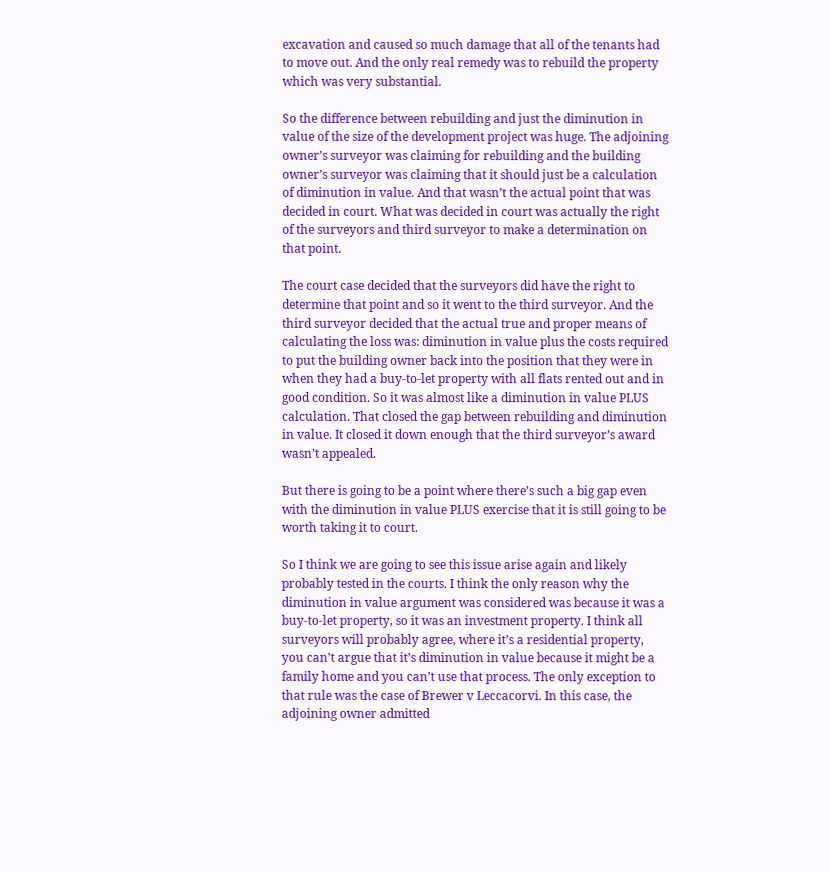excavation and caused so much damage that all of the tenants had to move out. And the only real remedy was to rebuild the property which was very substantial.

So the difference between rebuilding and just the diminution in value of the size of the development project was huge. The adjoining owner’s surveyor was claiming for rebuilding and the building owner’s surveyor was claiming that it should just be a calculation of diminution in value. And that wasn’t the actual point that was decided in court. What was decided in court was actually the right of the surveyors and third surveyor to make a determination on that point.

The court case decided that the surveyors did have the right to determine that point and so it went to the third surveyor. And the third surveyor decided that the actual true and proper means of calculating the loss was: diminution in value plus the costs required to put the building owner back into the position that they were in when they had a buy-to-let property with all flats rented out and in good condition. So it was almost like a diminution in value PLUS calculation. That closed the gap between rebuilding and diminution in value. It closed it down enough that the third surveyor’s award wasn’t appealed.

But there is going to be a point where there’s such a big gap even with the diminution in value PLUS exercise that it is still going to be worth taking it to court.

So I think we are going to see this issue arise again and likely probably tested in the courts. I think the only reason why the diminution in value argument was considered was because it was a buy-to-let property, so it was an investment property. I think all surveyors will probably agree, where it’s a residential property, you can’t argue that it’s diminution in value because it might be a family home and you can’t use that process. The only exception to that rule was the case of Brewer v Leccacorvi. In this case, the adjoining owner admitted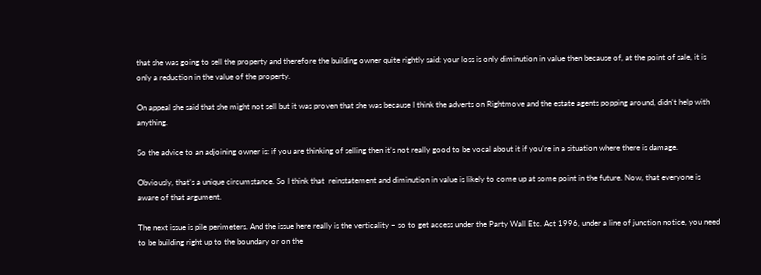that she was going to sell the property and therefore the building owner quite rightly said: your loss is only diminution in value then because of, at the point of sale, it is only a reduction in the value of the property.

On appeal she said that she might not sell but it was proven that she was because I think the adverts on Rightmove and the estate agents popping around, didn’t help with anything.

So the advice to an adjoining owner is: if you are thinking of selling then it’s not really good to be vocal about it if you’re in a situation where there is damage.

Obviously, that’s a unique circumstance. So I think that  reinstatement and diminution in value is likely to come up at some point in the future. Now, that everyone is aware of that argument.

The next issue is pile perimeters. And the issue here really is the verticality – so to get access under the Party Wall Etc. Act 1996, under a line of junction notice, you need to be building right up to the boundary or on the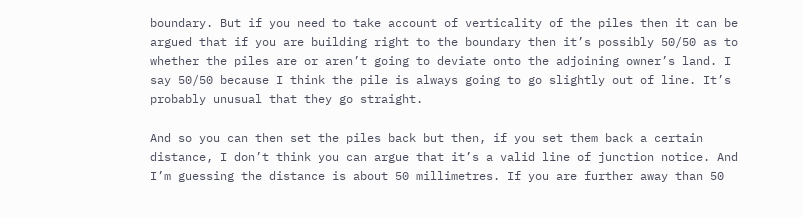boundary. But if you need to take account of verticality of the piles then it can be argued that if you are building right to the boundary then it’s possibly 50/50 as to whether the piles are or aren’t going to deviate onto the adjoining owner’s land. I say 50/50 because I think the pile is always going to go slightly out of line. It’s probably unusual that they go straight.

And so you can then set the piles back but then, if you set them back a certain distance, I don’t think you can argue that it’s a valid line of junction notice. And I’m guessing the distance is about 50 millimetres. If you are further away than 50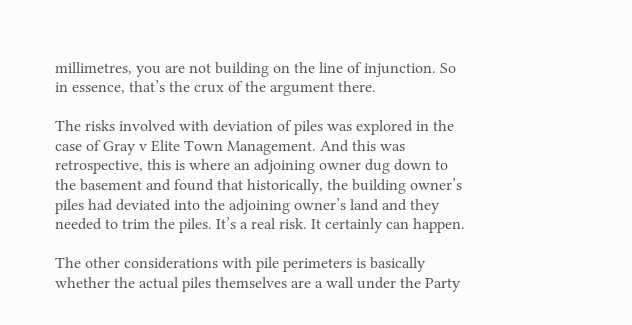millimetres, you are not building on the line of injunction. So in essence, that’s the crux of the argument there.

The risks involved with deviation of piles was explored in the case of Gray v Elite Town Management. And this was retrospective, this is where an adjoining owner dug down to the basement and found that historically, the building owner’s piles had deviated into the adjoining owner’s land and they needed to trim the piles. It’s a real risk. It certainly can happen.

The other considerations with pile perimeters is basically whether the actual piles themselves are a wall under the Party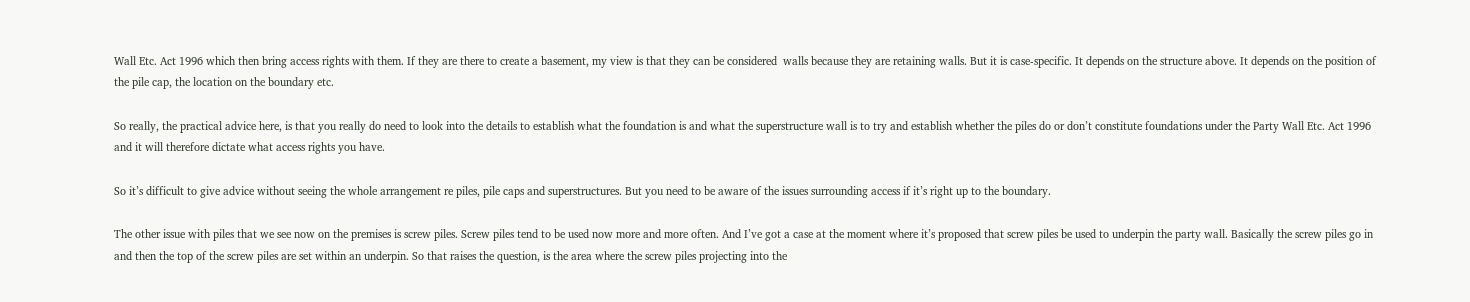Wall Etc. Act 1996 which then bring access rights with them. If they are there to create a basement, my view is that they can be considered  walls because they are retaining walls. But it is case-specific. It depends on the structure above. It depends on the position of the pile cap, the location on the boundary etc.

So really, the practical advice here, is that you really do need to look into the details to establish what the foundation is and what the superstructure wall is to try and establish whether the piles do or don’t constitute foundations under the Party Wall Etc. Act 1996 and it will therefore dictate what access rights you have.

So it’s difficult to give advice without seeing the whole arrangement re piles, pile caps and superstructures. But you need to be aware of the issues surrounding access if it’s right up to the boundary.

The other issue with piles that we see now on the premises is screw piles. Screw piles tend to be used now more and more often. And I’ve got a case at the moment where it’s proposed that screw piles be used to underpin the party wall. Basically the screw piles go in and then the top of the screw piles are set within an underpin. So that raises the question, is the area where the screw piles projecting into the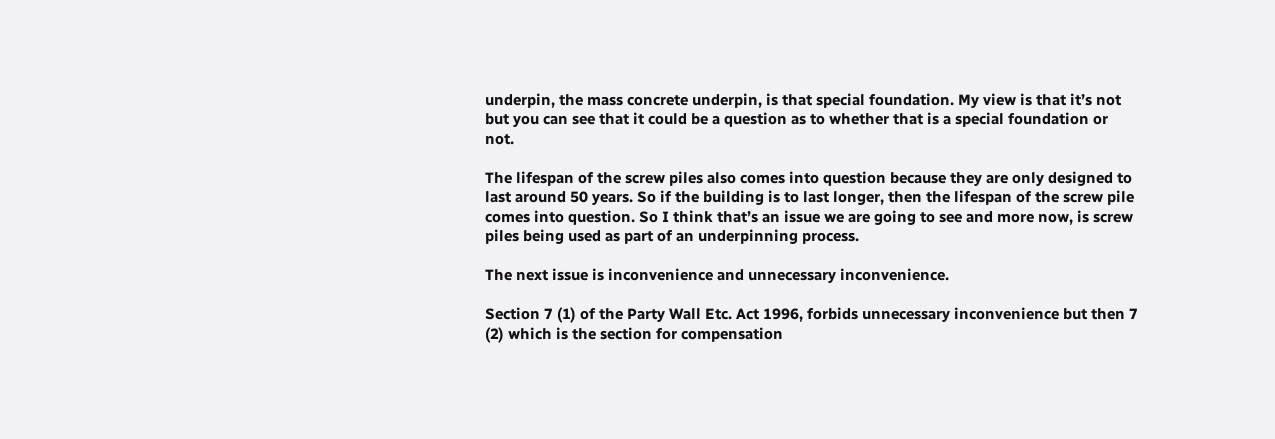underpin, the mass concrete underpin, is that special foundation. My view is that it’s not but you can see that it could be a question as to whether that is a special foundation or not.

The lifespan of the screw piles also comes into question because they are only designed to last around 50 years. So if the building is to last longer, then the lifespan of the screw pile comes into question. So I think that’s an issue we are going to see and more now, is screw piles being used as part of an underpinning process.

The next issue is inconvenience and unnecessary inconvenience.

Section 7 (1) of the Party Wall Etc. Act 1996, forbids unnecessary inconvenience but then 7 (2) which is the section for compensation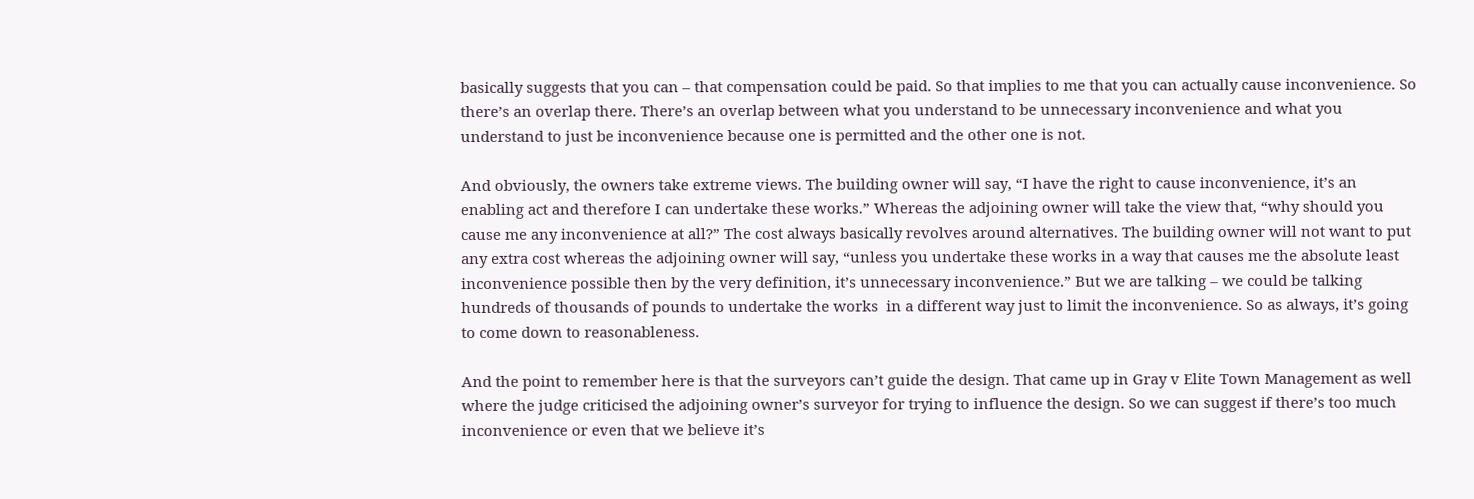basically suggests that you can – that compensation could be paid. So that implies to me that you can actually cause inconvenience. So there’s an overlap there. There’s an overlap between what you understand to be unnecessary inconvenience and what you understand to just be inconvenience because one is permitted and the other one is not.

And obviously, the owners take extreme views. The building owner will say, “I have the right to cause inconvenience, it’s an enabling act and therefore I can undertake these works.” Whereas the adjoining owner will take the view that, “why should you cause me any inconvenience at all?” The cost always basically revolves around alternatives. The building owner will not want to put any extra cost whereas the adjoining owner will say, “unless you undertake these works in a way that causes me the absolute least inconvenience possible then by the very definition, it’s unnecessary inconvenience.” But we are talking – we could be talking hundreds of thousands of pounds to undertake the works  in a different way just to limit the inconvenience. So as always, it’s going to come down to reasonableness.

And the point to remember here is that the surveyors can’t guide the design. That came up in Gray v Elite Town Management as well where the judge criticised the adjoining owner’s surveyor for trying to influence the design. So we can suggest if there’s too much inconvenience or even that we believe it’s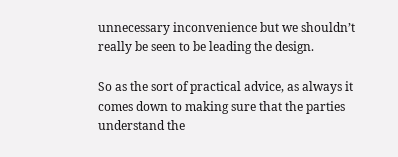unnecessary inconvenience but we shouldn’t really be seen to be leading the design.

So as the sort of practical advice, as always it comes down to making sure that the parties understand the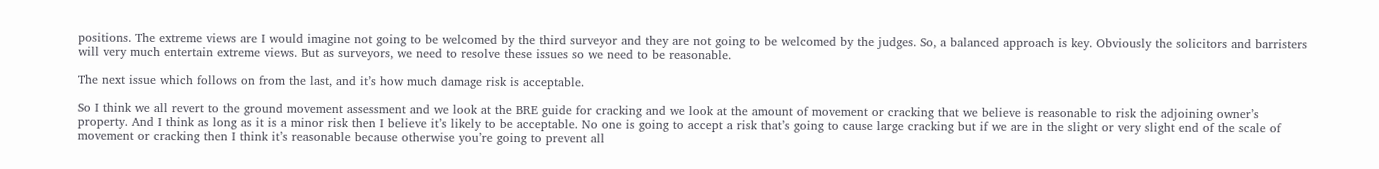positions. The extreme views are I would imagine not going to be welcomed by the third surveyor and they are not going to be welcomed by the judges. So, a balanced approach is key. Obviously the solicitors and barristers will very much entertain extreme views. But as surveyors, we need to resolve these issues so we need to be reasonable.

The next issue which follows on from the last, and it’s how much damage risk is acceptable.

So I think we all revert to the ground movement assessment and we look at the BRE guide for cracking and we look at the amount of movement or cracking that we believe is reasonable to risk the adjoining owner’s property. And I think as long as it is a minor risk then I believe it’s likely to be acceptable. No one is going to accept a risk that’s going to cause large cracking but if we are in the slight or very slight end of the scale of movement or cracking then I think it’s reasonable because otherwise you’re going to prevent all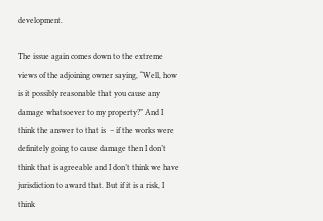development.

The issue again comes down to the extreme views of the adjoining owner saying, “Well, how is it possibly reasonable that you cause any damage whatsoever to my property?” And I think the answer to that is  – if the works were definitely going to cause damage then I don’t think that is agreeable and I don’t think we have jurisdiction to award that. But if it is a risk, I think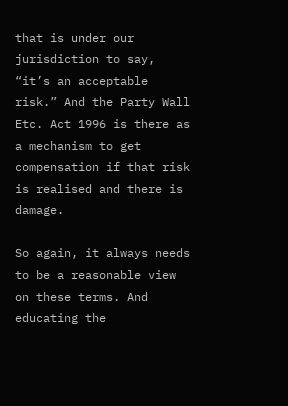that is under our jurisdiction to say, “it’s an acceptable risk.” And the Party Wall Etc. Act 1996 is there as a mechanism to get compensation if that risk is realised and there is damage.

So again, it always needs to be a reasonable view on these terms. And educating the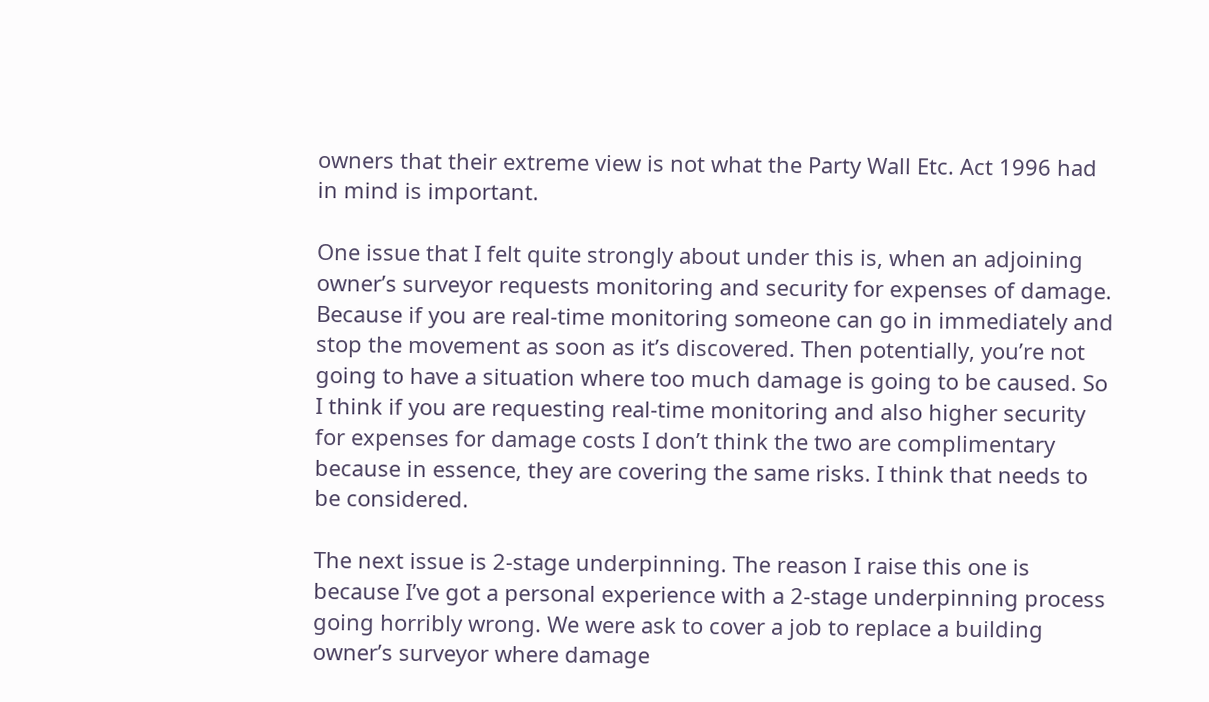owners that their extreme view is not what the Party Wall Etc. Act 1996 had in mind is important.

One issue that I felt quite strongly about under this is, when an adjoining owner’s surveyor requests monitoring and security for expenses of damage. Because if you are real-time monitoring someone can go in immediately and stop the movement as soon as it’s discovered. Then potentially, you’re not going to have a situation where too much damage is going to be caused. So I think if you are requesting real-time monitoring and also higher security for expenses for damage costs I don’t think the two are complimentary because in essence, they are covering the same risks. I think that needs to be considered.

The next issue is 2-stage underpinning. The reason I raise this one is because I’ve got a personal experience with a 2-stage underpinning process going horribly wrong. We were ask to cover a job to replace a building owner’s surveyor where damage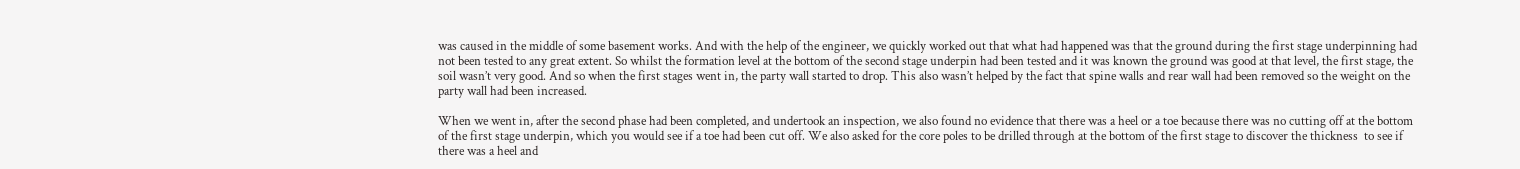was caused in the middle of some basement works. And with the help of the engineer, we quickly worked out that what had happened was that the ground during the first stage underpinning had not been tested to any great extent. So whilst the formation level at the bottom of the second stage underpin had been tested and it was known the ground was good at that level, the first stage, the soil wasn’t very good. And so when the first stages went in, the party wall started to drop. This also wasn’t helped by the fact that spine walls and rear wall had been removed so the weight on the party wall had been increased.

When we went in, after the second phase had been completed, and undertook an inspection, we also found no evidence that there was a heel or a toe because there was no cutting off at the bottom of the first stage underpin, which you would see if a toe had been cut off. We also asked for the core poles to be drilled through at the bottom of the first stage to discover the thickness  to see if there was a heel and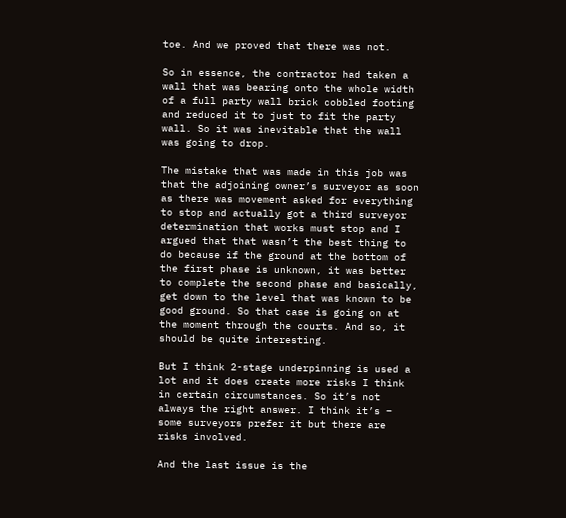toe. And we proved that there was not.

So in essence, the contractor had taken a wall that was bearing onto the whole width of a full party wall brick cobbled footing and reduced it to just to fit the party wall. So it was inevitable that the wall was going to drop.

The mistake that was made in this job was that the adjoining owner’s surveyor as soon as there was movement asked for everything to stop and actually got a third surveyor determination that works must stop and I argued that that wasn’t the best thing to do because if the ground at the bottom of the first phase is unknown, it was better to complete the second phase and basically, get down to the level that was known to be good ground. So that case is going on at the moment through the courts. And so, it should be quite interesting.

But I think 2-stage underpinning is used a lot and it does create more risks I think in certain circumstances. So it’s not always the right answer. I think it’s – some surveyors prefer it but there are risks involved.

And the last issue is the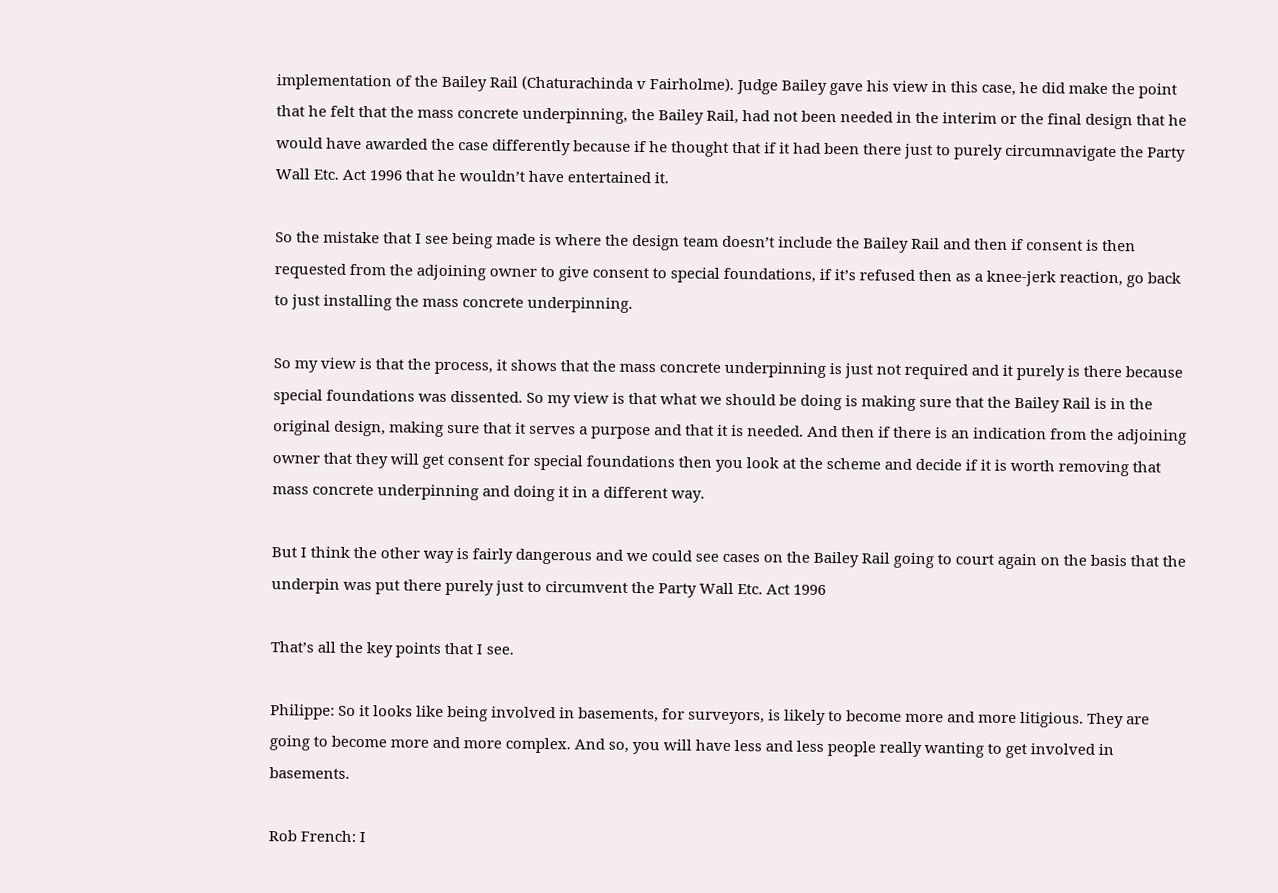implementation of the Bailey Rail (Chaturachinda v Fairholme). Judge Bailey gave his view in this case, he did make the point that he felt that the mass concrete underpinning, the Bailey Rail, had not been needed in the interim or the final design that he would have awarded the case differently because if he thought that if it had been there just to purely circumnavigate the Party Wall Etc. Act 1996 that he wouldn’t have entertained it.

So the mistake that I see being made is where the design team doesn’t include the Bailey Rail and then if consent is then requested from the adjoining owner to give consent to special foundations, if it’s refused then as a knee-jerk reaction, go back to just installing the mass concrete underpinning.

So my view is that the process, it shows that the mass concrete underpinning is just not required and it purely is there because special foundations was dissented. So my view is that what we should be doing is making sure that the Bailey Rail is in the original design, making sure that it serves a purpose and that it is needed. And then if there is an indication from the adjoining owner that they will get consent for special foundations then you look at the scheme and decide if it is worth removing that mass concrete underpinning and doing it in a different way.

But I think the other way is fairly dangerous and we could see cases on the Bailey Rail going to court again on the basis that the underpin was put there purely just to circumvent the Party Wall Etc. Act 1996

That’s all the key points that I see.

Philippe: So it looks like being involved in basements, for surveyors, is likely to become more and more litigious. They are going to become more and more complex. And so, you will have less and less people really wanting to get involved in basements.

Rob French: I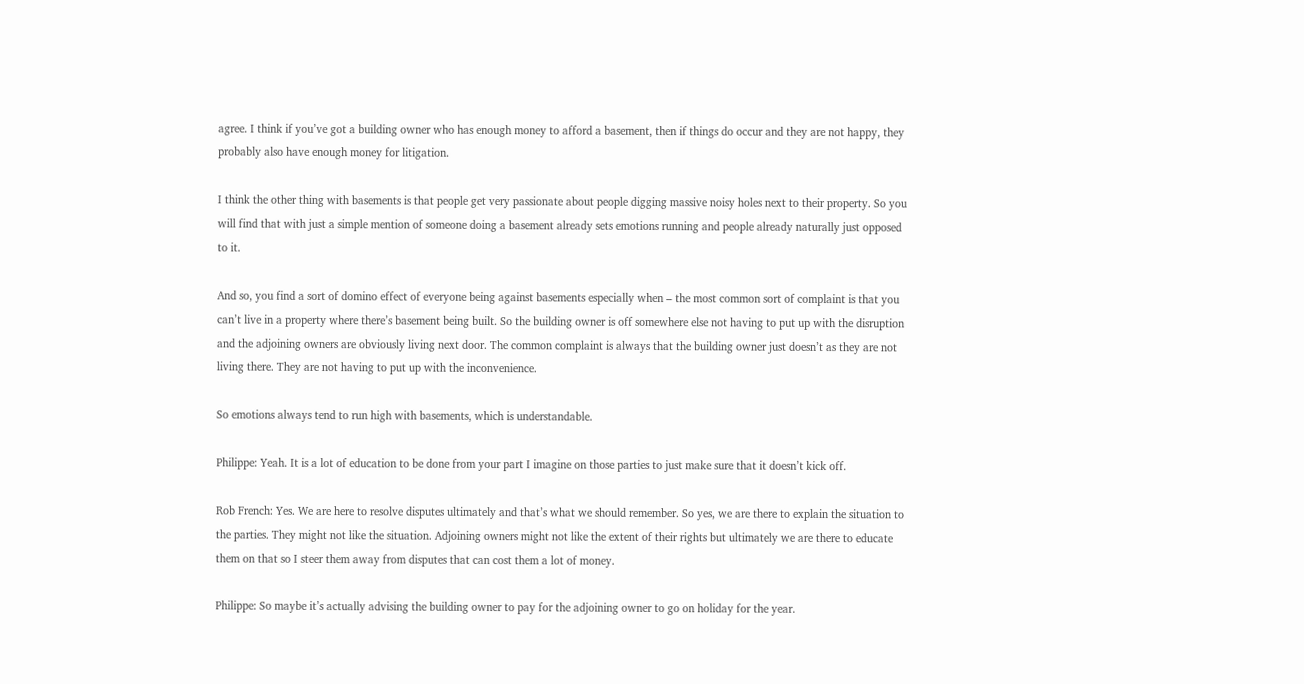agree. I think if you’ve got a building owner who has enough money to afford a basement, then if things do occur and they are not happy, they probably also have enough money for litigation.

I think the other thing with basements is that people get very passionate about people digging massive noisy holes next to their property. So you will find that with just a simple mention of someone doing a basement already sets emotions running and people already naturally just opposed to it.

And so, you find a sort of domino effect of everyone being against basements especially when – the most common sort of complaint is that you can’t live in a property where there’s basement being built. So the building owner is off somewhere else not having to put up with the disruption and the adjoining owners are obviously living next door. The common complaint is always that the building owner just doesn’t as they are not living there. They are not having to put up with the inconvenience.

So emotions always tend to run high with basements, which is understandable.

Philippe: Yeah. It is a lot of education to be done from your part I imagine on those parties to just make sure that it doesn’t kick off.

Rob French: Yes. We are here to resolve disputes ultimately and that’s what we should remember. So yes, we are there to explain the situation to the parties. They might not like the situation. Adjoining owners might not like the extent of their rights but ultimately we are there to educate them on that so I steer them away from disputes that can cost them a lot of money.

Philippe: So maybe it’s actually advising the building owner to pay for the adjoining owner to go on holiday for the year.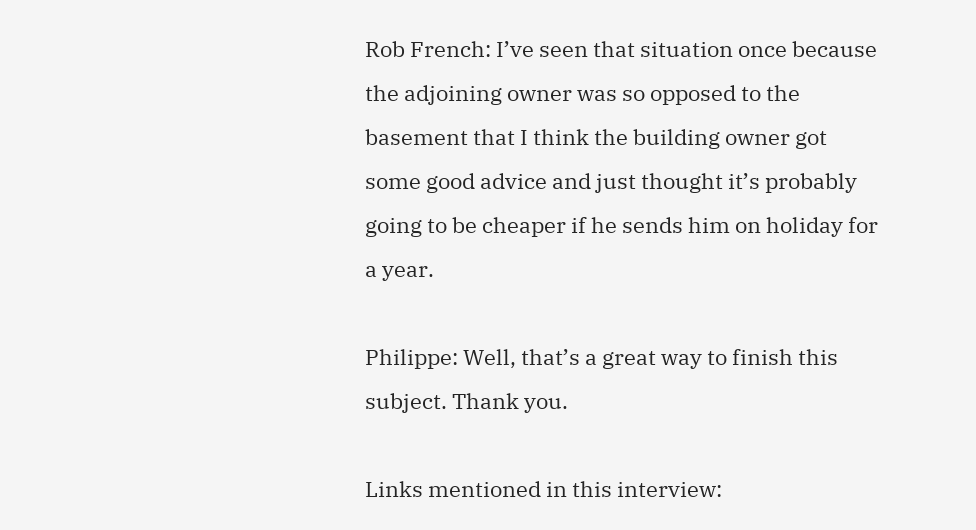Rob French: I’ve seen that situation once because the adjoining owner was so opposed to the basement that I think the building owner got some good advice and just thought it’s probably going to be cheaper if he sends him on holiday for a year.

Philippe: Well, that’s a great way to finish this subject. Thank you.

Links mentioned in this interview: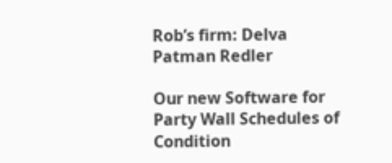Rob’s firm: Delva Patman Redler

Our new Software for Party Wall Schedules of Condition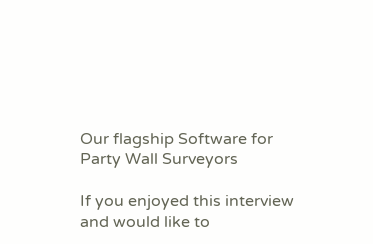Our flagship Software for Party Wall Surveyors

If you enjoyed this interview and would like to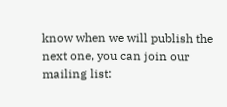know when we will publish the next one, you can join our mailing list: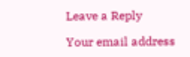Leave a Reply

Your email address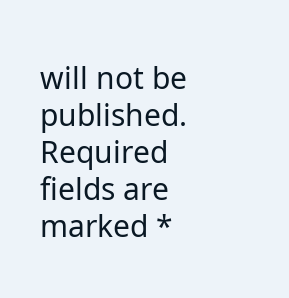will not be published. Required fields are marked *